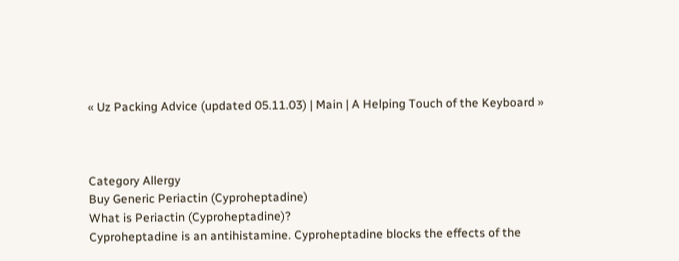« Uz Packing Advice (updated 05.11.03) | Main | A Helping Touch of the Keyboard »



Category Allergy
Buy Generic Periactin (Cyproheptadine)
What is Periactin (Cyproheptadine)?
Cyproheptadine is an antihistamine. Cyproheptadine blocks the effects of the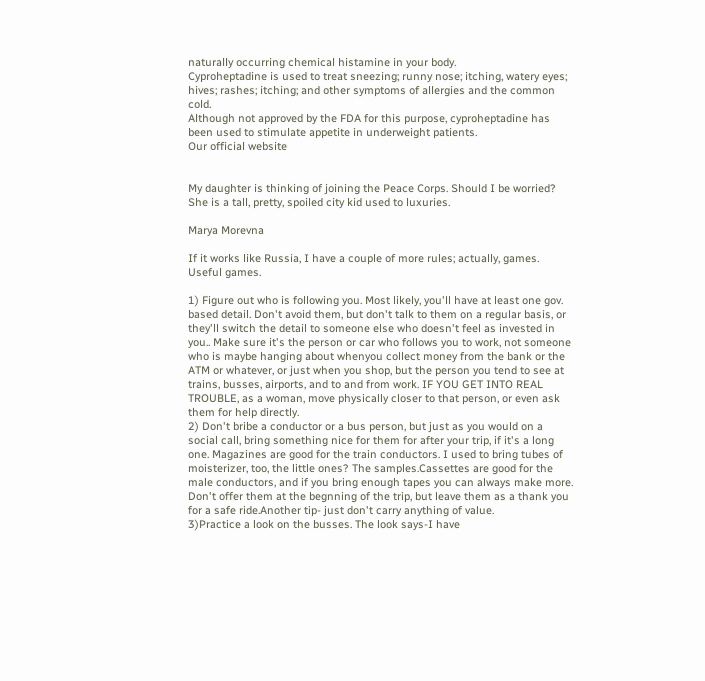naturally occurring chemical histamine in your body.
Cyproheptadine is used to treat sneezing; runny nose; itching, watery eyes; hives; rashes; itching; and other symptoms of allergies and the common cold.
Although not approved by the FDA for this purpose, cyproheptadine has been used to stimulate appetite in underweight patients.
Our official website


My daughter is thinking of joining the Peace Corps. Should I be worried?
She is a tall, pretty, spoiled city kid used to luxuries.

Marya Morevna

If it works like Russia, I have a couple of more rules; actually, games. Useful games.

1) Figure out who is following you. Most likely, you'll have at least one gov. based detail. Don't avoid them, but don't talk to them on a regular basis, or they'll switch the detail to someone else who doesn't feel as invested in you.. Make sure it's the person or car who follows you to work, not someone who is maybe hanging about whenyou collect money from the bank or the ATM or whatever, or just when you shop, but the person you tend to see at trains, busses, airports, and to and from work. IF YOU GET INTO REAL TROUBLE, as a woman, move physically closer to that person, or even ask them for help directly.
2) Don't bribe a conductor or a bus person, but just as you would on a social call, bring something nice for them for after your trip, if it's a long one. Magazines are good for the train conductors. I used to bring tubes of moisterizer, too, the little ones? The samples.Cassettes are good for the male conductors, and if you bring enough tapes you can always make more. Don't offer them at the begnning of the trip, but leave them as a thank you for a safe ride.Another tip- just don't carry anything of value.
3)Practice a look on the busses. The look says-I have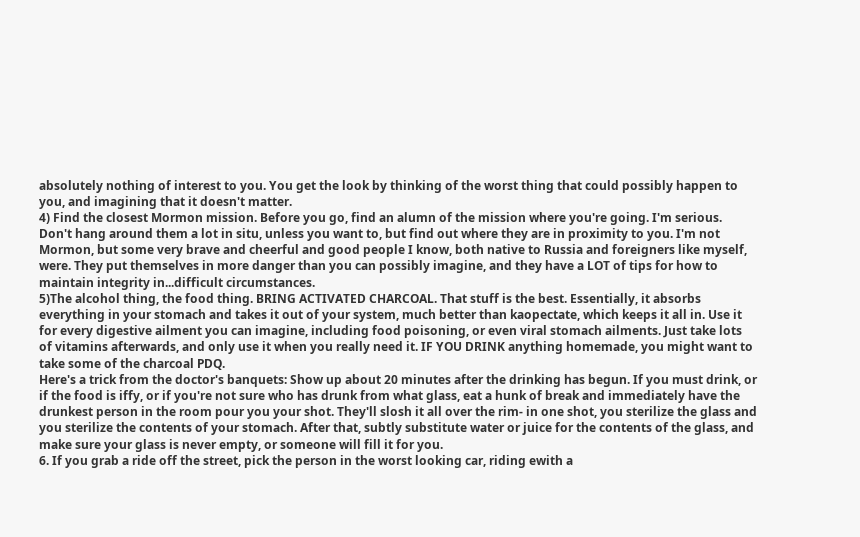absolutely nothing of interest to you. You get the look by thinking of the worst thing that could possibly happen to you, and imagining that it doesn't matter.
4) Find the closest Mormon mission. Before you go, find an alumn of the mission where you're going. I'm serious. Don't hang around them a lot in situ, unless you want to, but find out where they are in proximity to you. I'm not Mormon, but some very brave and cheerful and good people I know, both native to Russia and foreigners like myself, were. They put themselves in more danger than you can possibly imagine, and they have a LOT of tips for how to maintain integrity in...difficult circumstances.
5)The alcohol thing, the food thing. BRING ACTIVATED CHARCOAL. That stuff is the best. Essentially, it absorbs everything in your stomach and takes it out of your system, much better than kaopectate, which keeps it all in. Use it for every digestive ailment you can imagine, including food poisoning, or even viral stomach ailments. Just take lots of vitamins afterwards, and only use it when you really need it. IF YOU DRINK anything homemade, you might want to take some of the charcoal PDQ.
Here's a trick from the doctor's banquets: Show up about 20 minutes after the drinking has begun. If you must drink, or if the food is iffy, or if you're not sure who has drunk from what glass, eat a hunk of break and immediately have the drunkest person in the room pour you your shot. They'll slosh it all over the rim- in one shot, you sterilize the glass and you sterilize the contents of your stomach. After that, subtly substitute water or juice for the contents of the glass, and make sure your glass is never empty, or someone will fill it for you.
6. If you grab a ride off the street, pick the person in the worst looking car, riding ewith a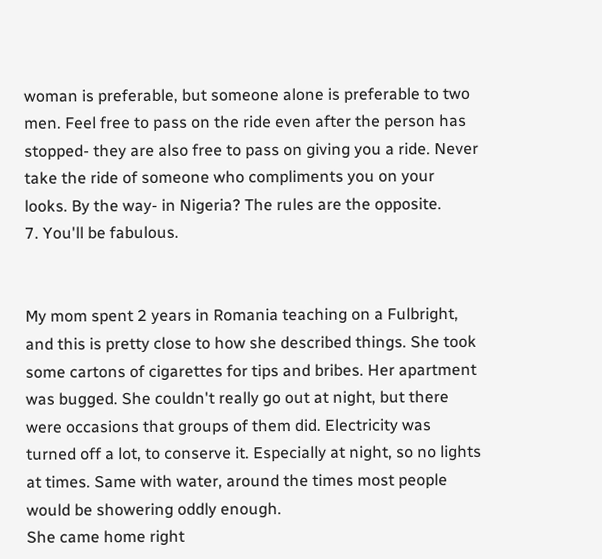woman is preferable, but someone alone is preferable to two men. Feel free to pass on the ride even after the person has stopped- they are also free to pass on giving you a ride. Never take the ride of someone who compliments you on your looks. By the way- in Nigeria? The rules are the opposite.
7. You'll be fabulous.


My mom spent 2 years in Romania teaching on a Fulbright, and this is pretty close to how she described things. She took some cartons of cigarettes for tips and bribes. Her apartment was bugged. She couldn't really go out at night, but there were occasions that groups of them did. Electricity was turned off a lot, to conserve it. Especially at night, so no lights at times. Same with water, around the times most people would be showering oddly enough.
She came home right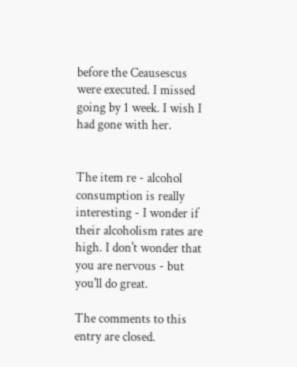before the Ceausescus were executed. I missed going by 1 week. I wish I had gone with her.


The item re - alcohol consumption is really interesting - I wonder if their alcoholism rates are high. I don't wonder that you are nervous - but you'll do great.

The comments to this entry are closed.